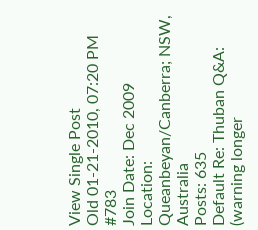View Single Post
Old 01-21-2010, 07:20 PM   #783
Join Date: Dec 2009
Location: Queanbeyan/Canberra; NSW, Australia
Posts: 635
Default Re: Thuban Q&A: (warning longer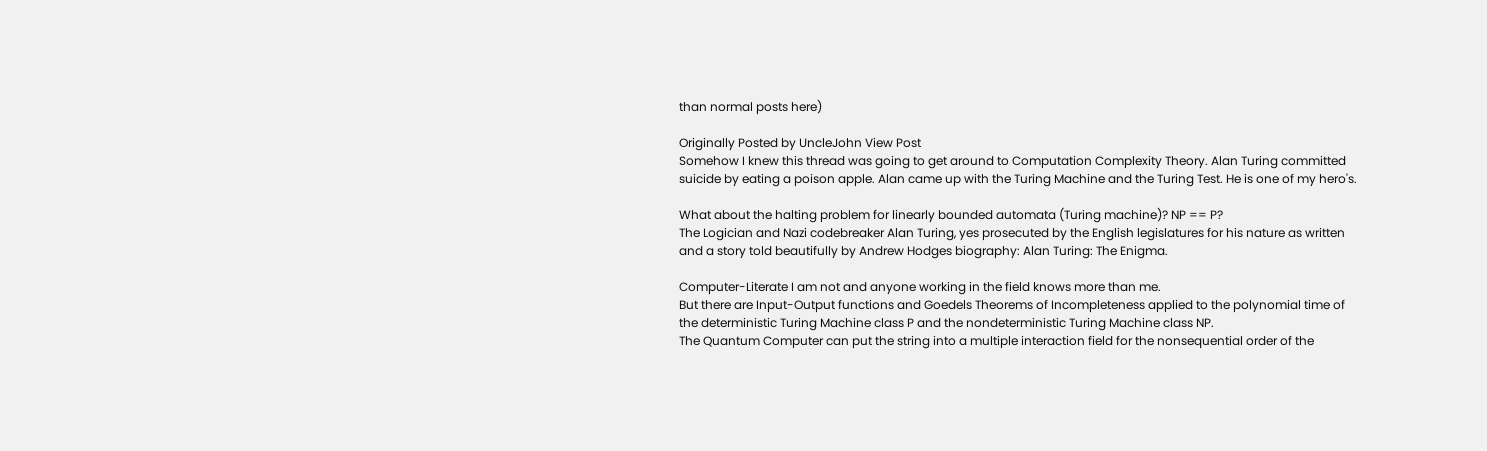than normal posts here)

Originally Posted by UncleJohn View Post
Somehow I knew this thread was going to get around to Computation Complexity Theory. Alan Turing committed suicide by eating a poison apple. Alan came up with the Turing Machine and the Turing Test. He is one of my hero's.

What about the halting problem for linearly bounded automata (Turing machine)? NP == P?
The Logician and Nazi codebreaker Alan Turing, yes prosecuted by the English legislatures for his nature as written and a story told beautifully by Andrew Hodges biography: Alan Turing: The Enigma.

Computer-Literate I am not and anyone working in the field knows more than me.
But there are Input-Output functions and Goedels Theorems of Incompleteness applied to the polynomial time of the deterministic Turing Machine class P and the nondeterministic Turing Machine class NP.
The Quantum Computer can put the string into a multiple interaction field for the nonsequential order of the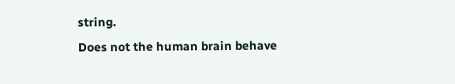string.
Does not the human brain behave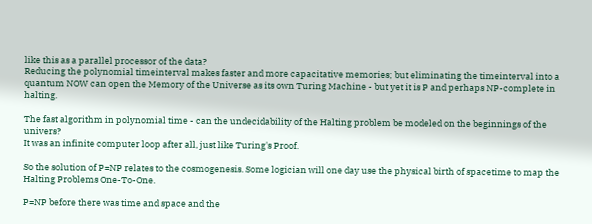like this as a parallel processor of the data?
Reducing the polynomial timeinterval makes faster and more capacitative memories; but eliminating the timeinterval into a quantum NOW can open the Memory of the Universe as its own Turing Machine - but yet it is P and perhaps NP-complete in halting.

The fast algorithm in polynomial time - can the undecidability of the Halting problem be modeled on the beginnings of the univers?
It was an infinite computer loop after all, just like Turing's Proof.

So the solution of P=NP relates to the cosmogenesis. Some logician will one day use the physical birth of spacetime to map the Halting Problems One-To-One.

P=NP before there was time and space and the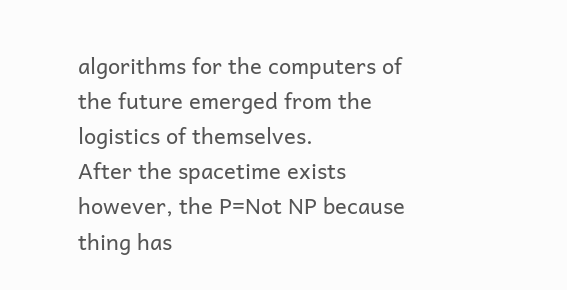algorithms for the computers of the future emerged from the logistics of themselves.
After the spacetime exists however, the P=Not NP because thing has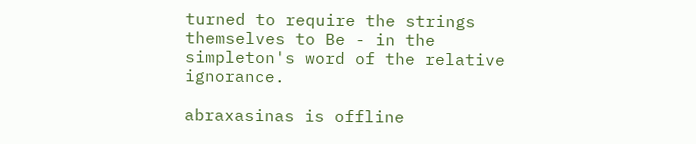turned to require the strings themselves to Be - in the simpleton's word of the relative ignorance.

abraxasinas is offline